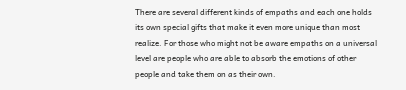There are several different kinds of empaths and each one holds its own special gifts that make it even more unique than most realize. For those who might not be aware empaths on a universal level are people who are able to absorb the emotions of other people and take them on as their own.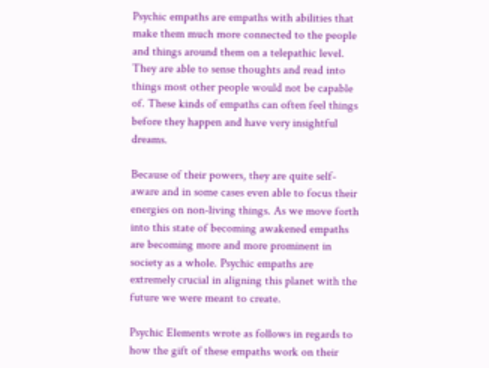Psychic empaths are empaths with abilities that make them much more connected to the people and things around them on a telepathic level. They are able to sense thoughts and read into things most other people would not be capable of. These kinds of empaths can often feel things before they happen and have very insightful dreams.

Because of their powers, they are quite self-aware and in some cases even able to focus their energies on non-living things. As we move forth into this state of becoming awakened empaths are becoming more and more prominent in society as a whole. Psychic empaths are extremely crucial in aligning this planet with the future we were meant to create.

Psychic Elements wrote as follows in regards to how the gift of these empaths work on their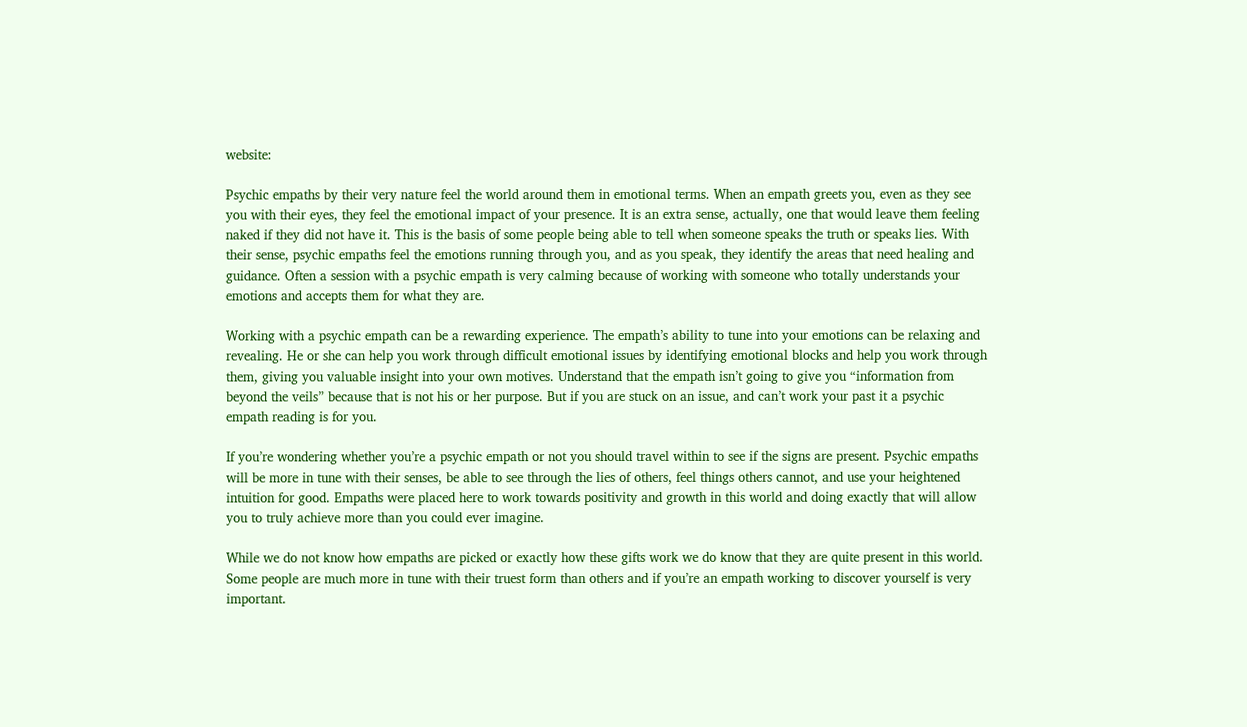website:

Psychic empaths by their very nature feel the world around them in emotional terms. When an empath greets you, even as they see you with their eyes, they feel the emotional impact of your presence. It is an extra sense, actually, one that would leave them feeling naked if they did not have it. This is the basis of some people being able to tell when someone speaks the truth or speaks lies. With their sense, psychic empaths feel the emotions running through you, and as you speak, they identify the areas that need healing and guidance. Often a session with a psychic empath is very calming because of working with someone who totally understands your emotions and accepts them for what they are.

Working with a psychic empath can be a rewarding experience. The empath’s ability to tune into your emotions can be relaxing and revealing. He or she can help you work through difficult emotional issues by identifying emotional blocks and help you work through them, giving you valuable insight into your own motives. Understand that the empath isn’t going to give you “information from beyond the veils” because that is not his or her purpose. But if you are stuck on an issue, and can’t work your past it a psychic empath reading is for you.

If you’re wondering whether you’re a psychic empath or not you should travel within to see if the signs are present. Psychic empaths will be more in tune with their senses, be able to see through the lies of others, feel things others cannot, and use your heightened intuition for good. Empaths were placed here to work towards positivity and growth in this world and doing exactly that will allow you to truly achieve more than you could ever imagine.

While we do not know how empaths are picked or exactly how these gifts work we do know that they are quite present in this world. Some people are much more in tune with their truest form than others and if you’re an empath working to discover yourself is very important.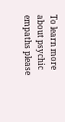To learn more about psychic empaths please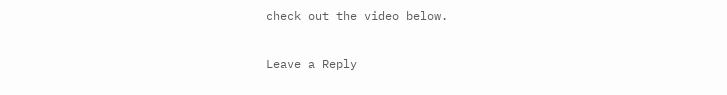check out the video below.

Leave a Reply